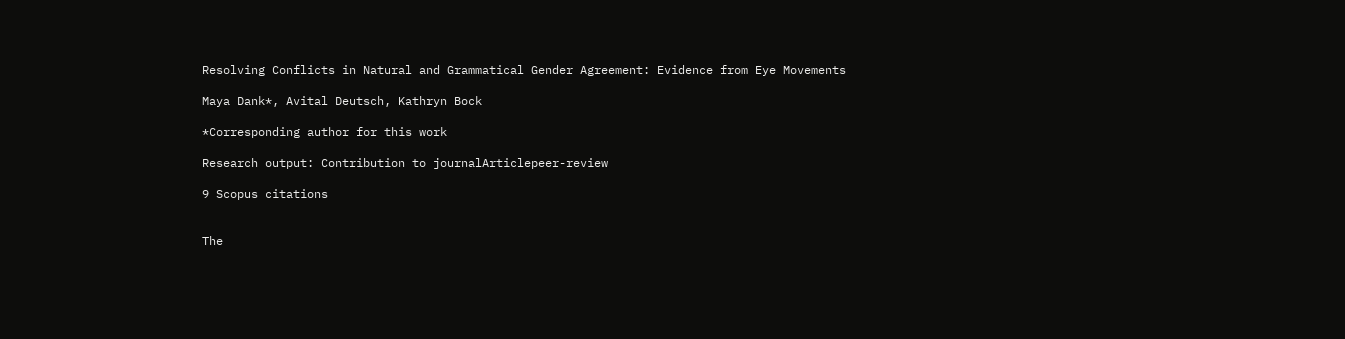Resolving Conflicts in Natural and Grammatical Gender Agreement: Evidence from Eye Movements

Maya Dank*, Avital Deutsch, Kathryn Bock

*Corresponding author for this work

Research output: Contribution to journalArticlepeer-review

9 Scopus citations


The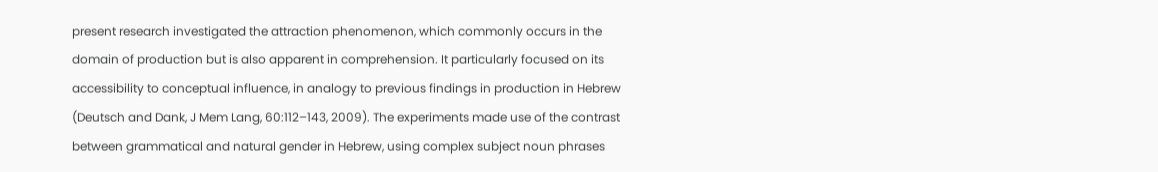present research investigated the attraction phenomenon, which commonly occurs in the domain of production but is also apparent in comprehension. It particularly focused on its accessibility to conceptual influence, in analogy to previous findings in production in Hebrew (Deutsch and Dank, J Mem Lang, 60:112–143, 2009). The experiments made use of the contrast between grammatical and natural gender in Hebrew, using complex subject noun phrases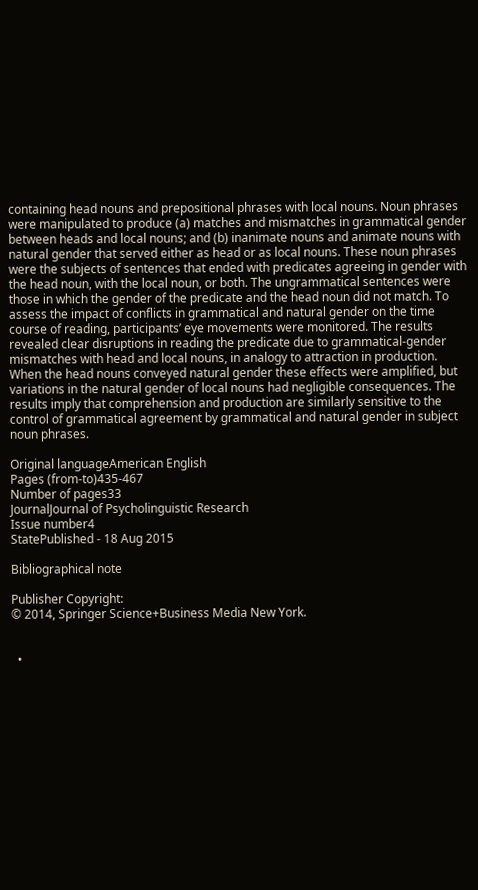containing head nouns and prepositional phrases with local nouns. Noun phrases were manipulated to produce (a) matches and mismatches in grammatical gender between heads and local nouns; and (b) inanimate nouns and animate nouns with natural gender that served either as head or as local nouns. These noun phrases were the subjects of sentences that ended with predicates agreeing in gender with the head noun, with the local noun, or both. The ungrammatical sentences were those in which the gender of the predicate and the head noun did not match. To assess the impact of conflicts in grammatical and natural gender on the time course of reading, participants’ eye movements were monitored. The results revealed clear disruptions in reading the predicate due to grammatical-gender mismatches with head and local nouns, in analogy to attraction in production. When the head nouns conveyed natural gender these effects were amplified, but variations in the natural gender of local nouns had negligible consequences. The results imply that comprehension and production are similarly sensitive to the control of grammatical agreement by grammatical and natural gender in subject noun phrases.

Original languageAmerican English
Pages (from-to)435-467
Number of pages33
JournalJournal of Psycholinguistic Research
Issue number4
StatePublished - 18 Aug 2015

Bibliographical note

Publisher Copyright:
© 2014, Springer Science+Business Media New York.


  •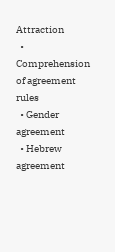Attraction
  • Comprehension of agreement rules
  • Gender agreement
  • Hebrew agreement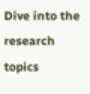Dive into the research topics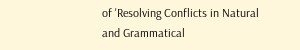of 'Resolving Conflicts in Natural and Grammatical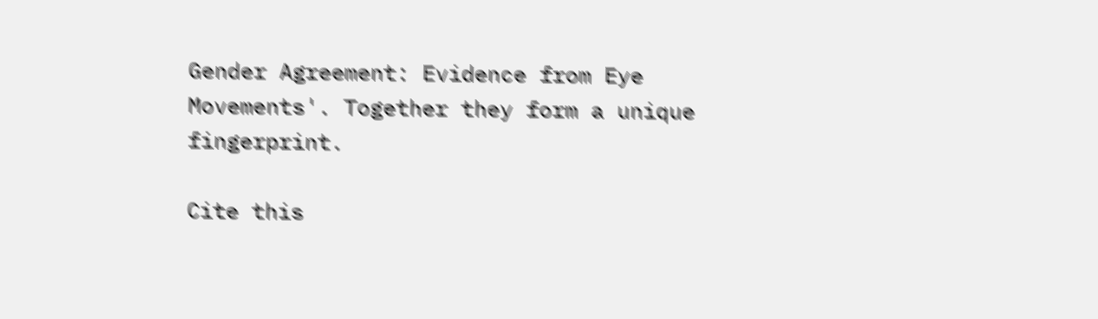Gender Agreement: Evidence from Eye Movements'. Together they form a unique fingerprint.

Cite this